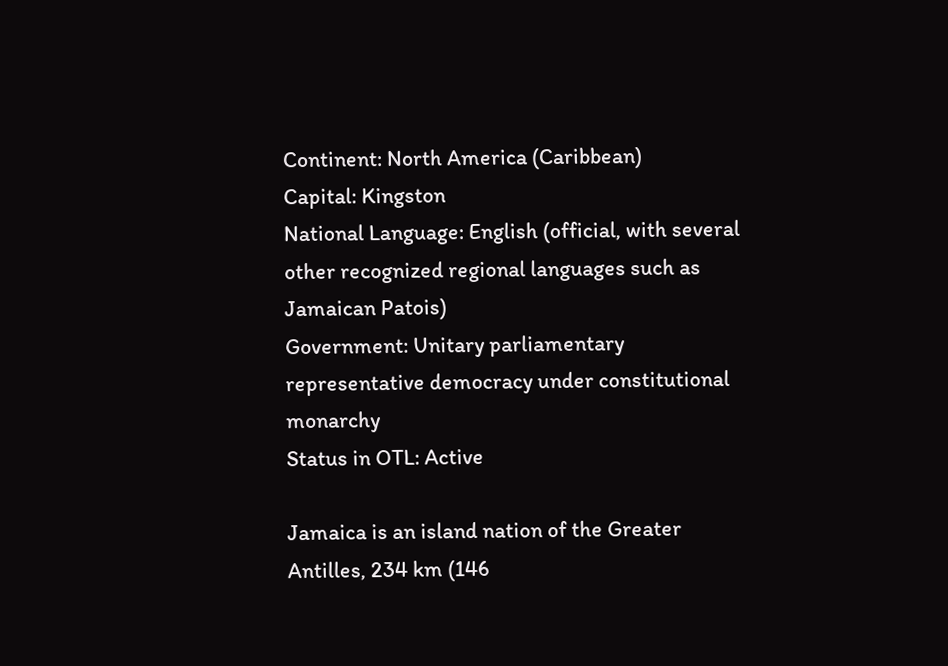Continent: North America (Caribbean)
Capital: Kingston
National Language: English (official, with several other recognized regional languages such as Jamaican Patois)
Government: Unitary parliamentary representative democracy under constitutional monarchy
Status in OTL: Active

Jamaica is an island nation of the Greater Antilles, 234 km (146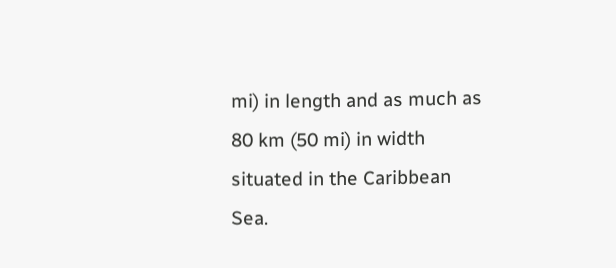mi) in length and as much as 80 km (50 mi) in width situated in the Caribbean Sea.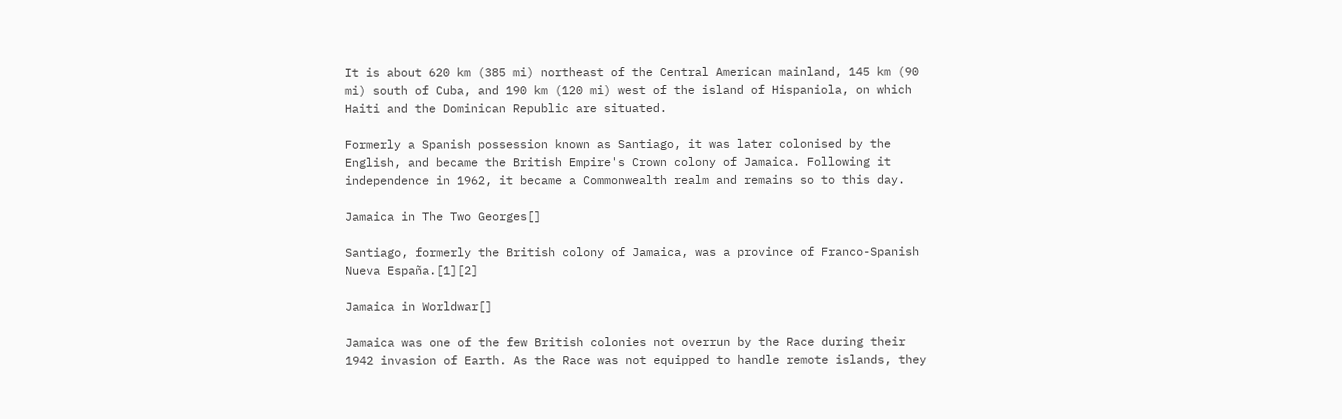It is about 620 km (385 mi) northeast of the Central American mainland, 145 km (90 mi) south of Cuba, and 190 km (120 mi) west of the island of Hispaniola, on which Haiti and the Dominican Republic are situated.

Formerly a Spanish possession known as Santiago, it was later colonised by the English, and became the British Empire's Crown colony of Jamaica. Following it independence in 1962, it became a Commonwealth realm and remains so to this day.

Jamaica in The Two Georges[]

Santiago, formerly the British colony of Jamaica, was a province of Franco-Spanish Nueva España.[1][2]

Jamaica in Worldwar[]

Jamaica was one of the few British colonies not overrun by the Race during their 1942 invasion of Earth. As the Race was not equipped to handle remote islands, they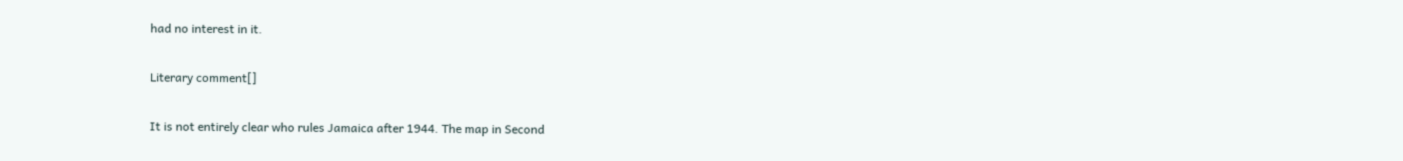had no interest in it.

Literary comment[]

It is not entirely clear who rules Jamaica after 1944. The map in Second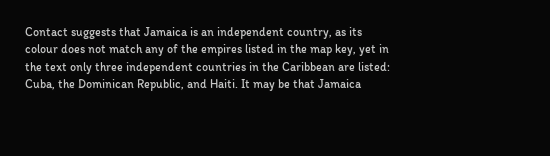Contact suggests that Jamaica is an independent country, as its colour does not match any of the empires listed in the map key, yet in the text only three independent countries in the Caribbean are listed: Cuba, the Dominican Republic, and Haiti. It may be that Jamaica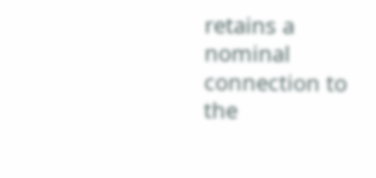retains a nominal connection to the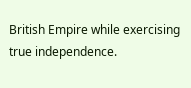British Empire while exercising true independence.